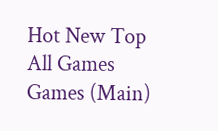Hot New Top All Games Games (Main)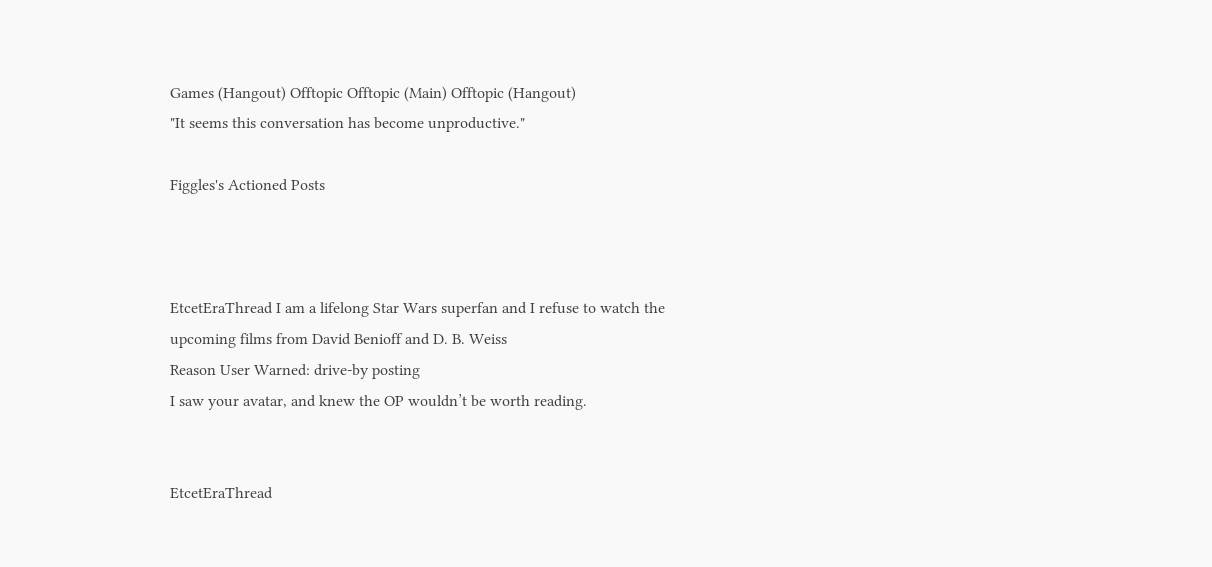Games (Hangout) Offtopic Offtopic (Main) Offtopic (Hangout)
"It seems this conversation has become unproductive."

Figgles's Actioned Posts



EtcetEraThread I am a lifelong Star Wars superfan and I refuse to watch the upcoming films from David Benioff and D. B. Weiss
Reason User Warned: drive-by posting
I saw your avatar, and knew the OP wouldn’t be worth reading.


EtcetEraThread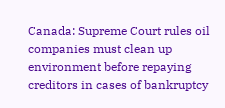Canada: Supreme Court rules oil companies must clean up environment before repaying creditors in cases of bankruptcy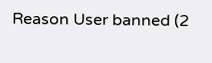Reason User banned (2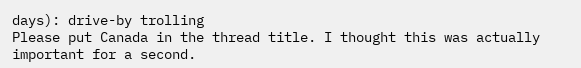days): drive-by trolling
Please put Canada in the thread title. I thought this was actually important for a second.